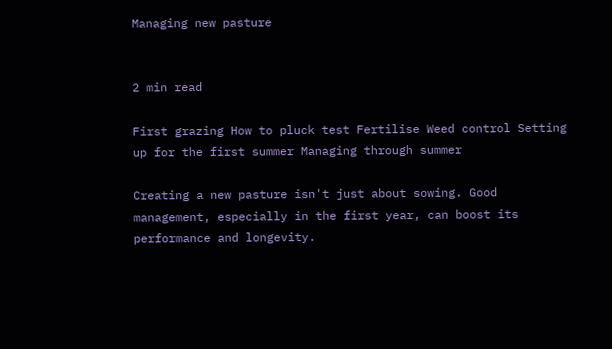Managing new pasture


2 min read

First grazing How to pluck test Fertilise Weed control Setting up for the first summer Managing through summer

Creating a new pasture isn't just about sowing. Good management, especially in the first year, can boost its performance and longevity.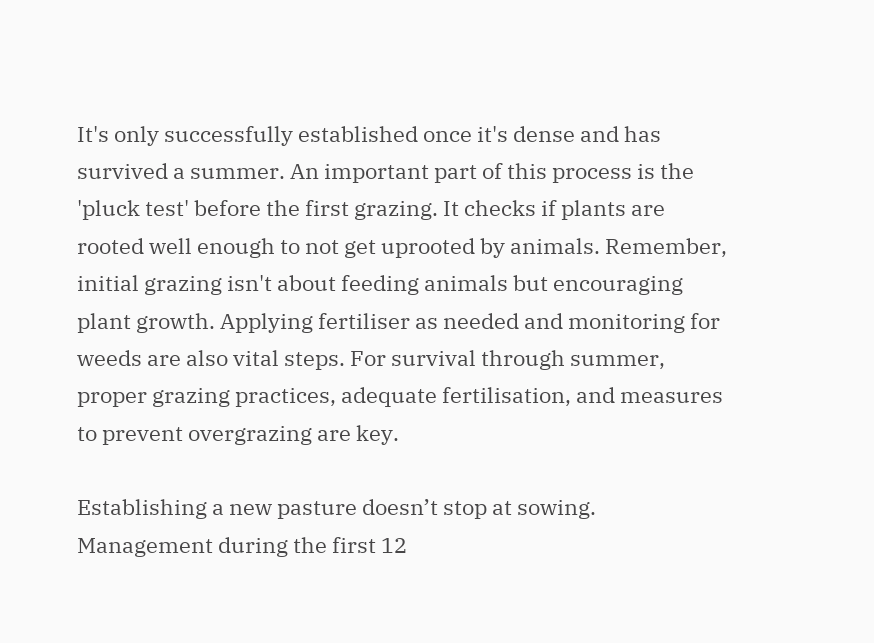It's only successfully established once it's dense and has survived a summer. An important part of this process is the 'pluck test' before the first grazing. It checks if plants are rooted well enough to not get uprooted by animals. Remember, initial grazing isn't about feeding animals but encouraging plant growth. Applying fertiliser as needed and monitoring for weeds are also vital steps. For survival through summer, proper grazing practices, adequate fertilisation, and measures to prevent overgrazing are key.

Establishing a new pasture doesn’t stop at sowing. Management during the first 12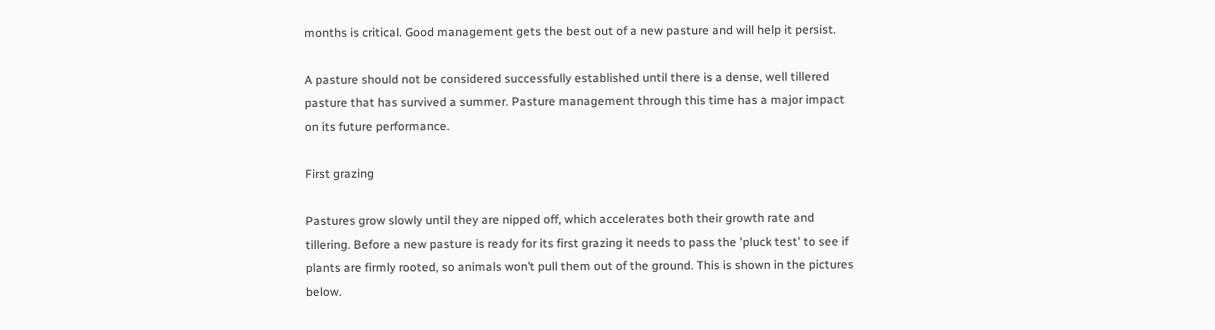months is critical. Good management gets the best out of a new pasture and will help it persist.

A pasture should not be considered successfully established until there is a dense, well tillered pasture that has survived a summer. Pasture management through this time has a major impact on its future performance.

First grazing

Pastures grow slowly until they are nipped off, which accelerates both their growth rate and tillering. Before a new pasture is ready for its first grazing it needs to pass the 'pluck test' to see if plants are firmly rooted, so animals won’t pull them out of the ground. This is shown in the pictures below.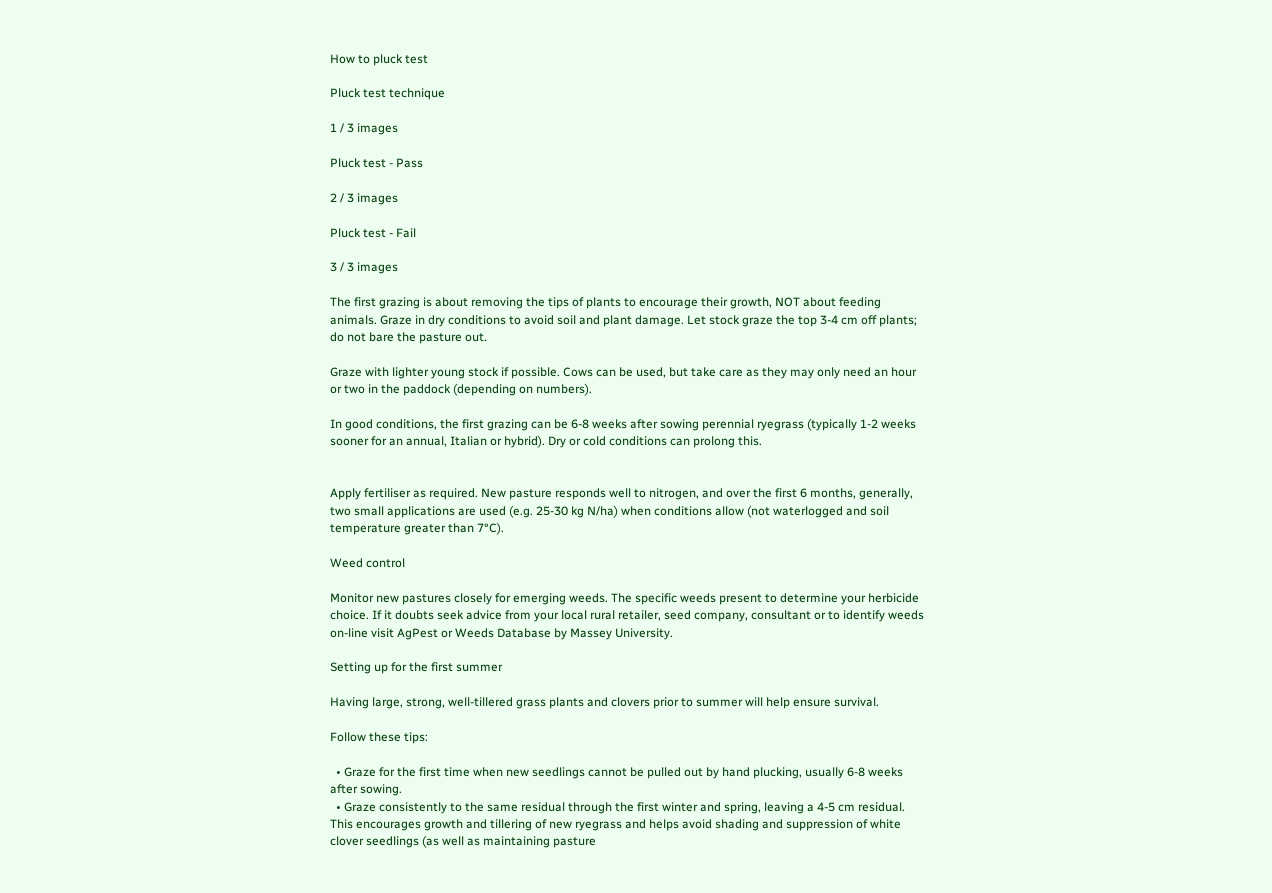How to pluck test

Pluck test technique

1 / 3 images

Pluck test - Pass

2 / 3 images

Pluck test - Fail

3 / 3 images

The first grazing is about removing the tips of plants to encourage their growth, NOT about feeding animals. Graze in dry conditions to avoid soil and plant damage. Let stock graze the top 3-4 cm off plants; do not bare the pasture out.

Graze with lighter young stock if possible. Cows can be used, but take care as they may only need an hour or two in the paddock (depending on numbers).

In good conditions, the first grazing can be 6-8 weeks after sowing perennial ryegrass (typically 1-2 weeks sooner for an annual, Italian or hybrid). Dry or cold conditions can prolong this.


Apply fertiliser as required. New pasture responds well to nitrogen, and over the first 6 months, generally, two small applications are used (e.g. 25-30 kg N/ha) when conditions allow (not waterlogged and soil temperature greater than 7°C).

Weed control

Monitor new pastures closely for emerging weeds. The specific weeds present to determine your herbicide choice. If it doubts seek advice from your local rural retailer, seed company, consultant or to identify weeds on-line visit AgPest or Weeds Database by Massey University.

Setting up for the first summer

Having large, strong, well-tillered grass plants and clovers prior to summer will help ensure survival.

Follow these tips:

  • Graze for the first time when new seedlings cannot be pulled out by hand plucking, usually 6-8 weeks after sowing.
  • Graze consistently to the same residual through the first winter and spring, leaving a 4-5 cm residual. This encourages growth and tillering of new ryegrass and helps avoid shading and suppression of white clover seedlings (as well as maintaining pasture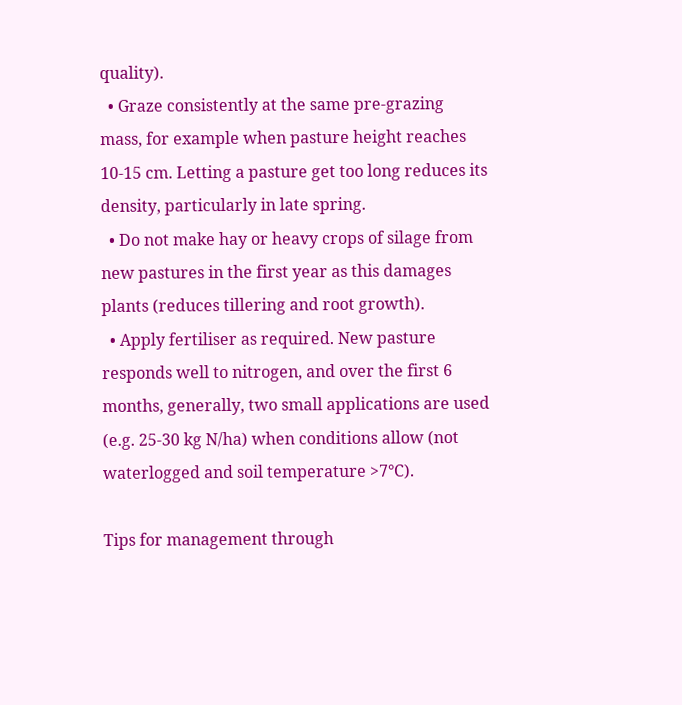quality).
  • Graze consistently at the same pre-grazing mass, for example when pasture height reaches 10-15 cm. Letting a pasture get too long reduces its density, particularly in late spring.
  • Do not make hay or heavy crops of silage from new pastures in the first year as this damages plants (reduces tillering and root growth).
  • Apply fertiliser as required. New pasture responds well to nitrogen, and over the first 6 months, generally, two small applications are used (e.g. 25-30 kg N/ha) when conditions allow (not waterlogged and soil temperature >7°C).

Tips for management through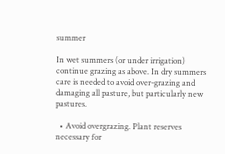summer

In wet summers (or under irrigation) continue grazing as above. In dry summers care is needed to avoid over-grazing and damaging all pasture, but particularly new pastures.

  • Avoid overgrazing. Plant reserves necessary for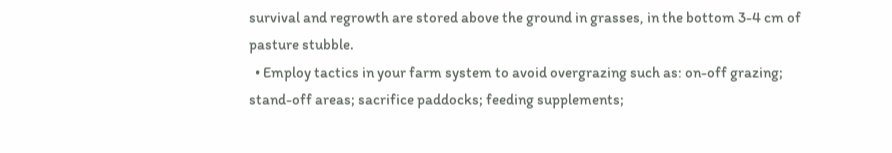survival and regrowth are stored above the ground in grasses, in the bottom 3-4 cm of pasture stubble.
  • Employ tactics in your farm system to avoid overgrazing such as: on-off grazing; stand-off areas; sacrifice paddocks; feeding supplements;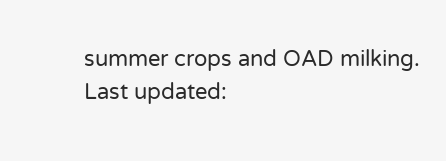summer crops and OAD milking.
Last updated: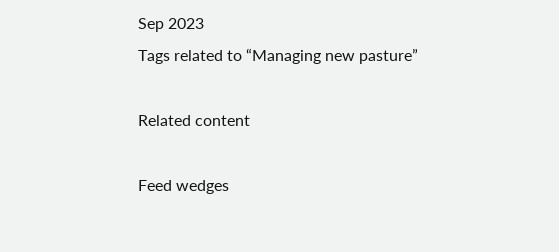Sep 2023
Tags related to “Managing new pasture”

Related content

Feed wedges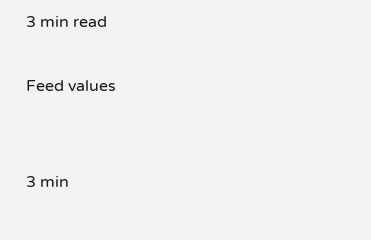3 min read

Feed values


3 min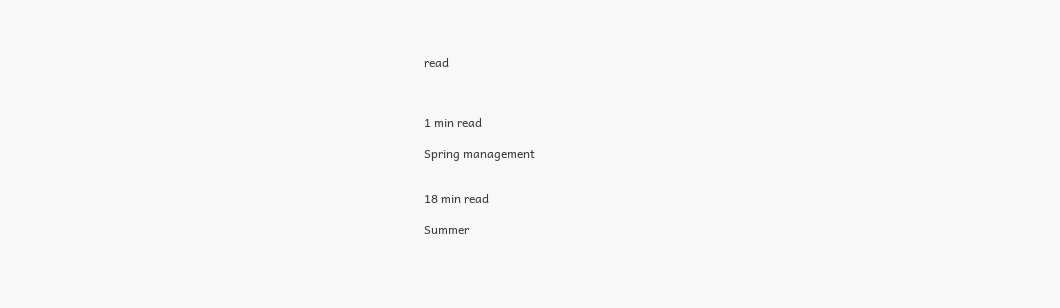read



1 min read

Spring management


18 min read

Summer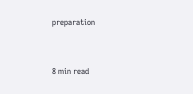preparation


8 min read